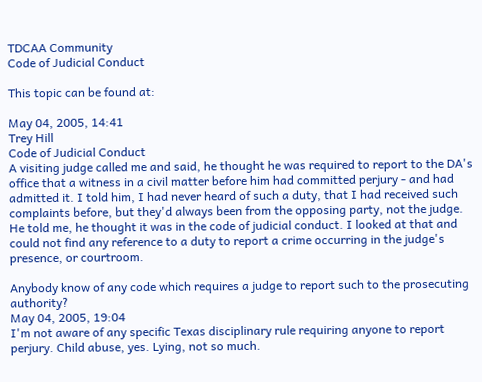TDCAA Community
Code of Judicial Conduct

This topic can be found at:

May 04, 2005, 14:41
Trey Hill
Code of Judicial Conduct
A visiting judge called me and said, he thought he was required to report to the DA's office that a witness in a civil matter before him had committed perjury - and had admitted it. I told him, I had never heard of such a duty, that I had received such complaints before, but they'd always been from the opposing party, not the judge. He told me, he thought it was in the code of judicial conduct. I looked at that and could not find any reference to a duty to report a crime occurring in the judge's presence, or courtroom.

Anybody know of any code which requires a judge to report such to the prosecuting authority?
May 04, 2005, 19:04
I'm not aware of any specific Texas disciplinary rule requiring anyone to report perjury. Child abuse, yes. Lying, not so much.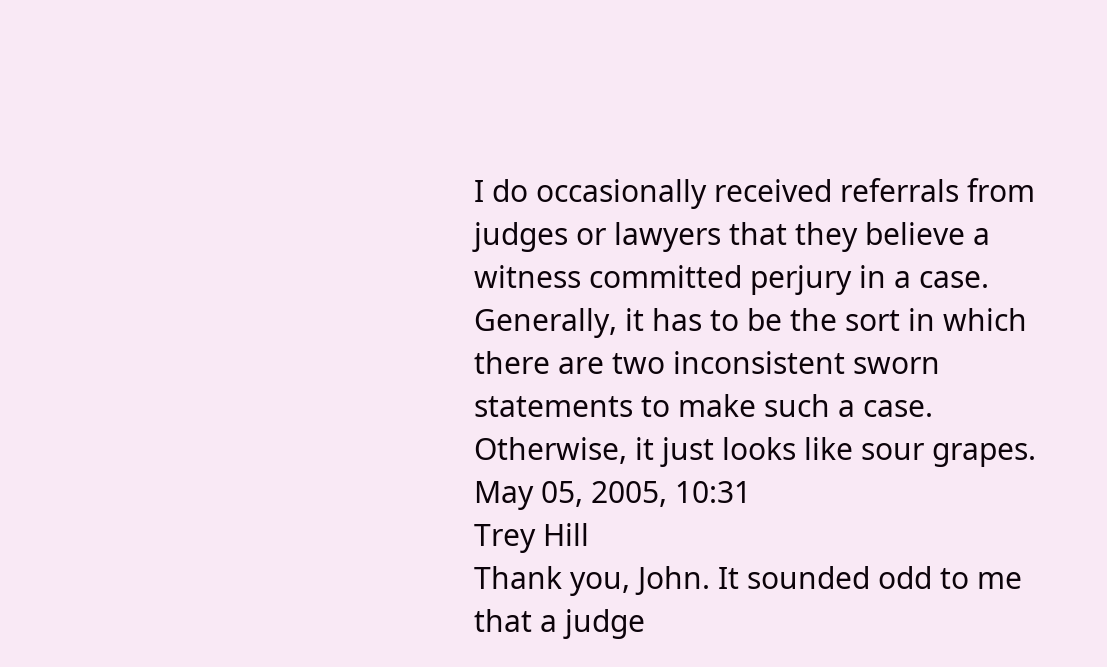I do occasionally received referrals from judges or lawyers that they believe a witness committed perjury in a case. Generally, it has to be the sort in which there are two inconsistent sworn statements to make such a case. Otherwise, it just looks like sour grapes.
May 05, 2005, 10:31
Trey Hill
Thank you, John. It sounded odd to me that a judge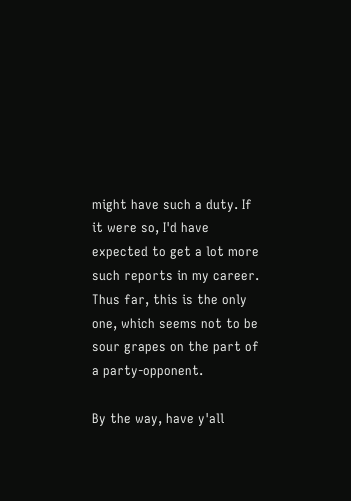might have such a duty. If it were so, I'd have expected to get a lot more such reports in my career. Thus far, this is the only one, which seems not to be sour grapes on the part of a party-opponent.

By the way, have y'all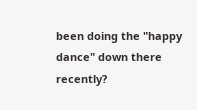been doing the "happy dance" down there recently?